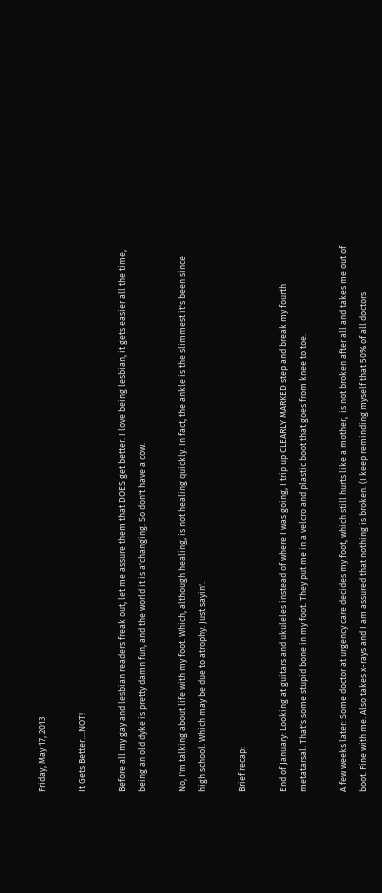Friday, May 17, 2013

It Gets Better....NOT!

Before all my gay and lesbian readers freak out, let me assure them that DOES get better. I love being lesbian, it gets easier all the time, being an old dyke is pretty damn fun, and the world it is a'changing. So don't have a cow.

No, I'm talking about life with my foot. Which, although healing, is not healing quickly. In fact, the ankle is the slimmest it's been since high school. Which may be due to atrophy. Just sayin'.

Brief recap:

End of January: Looking at guitars and ukuleles instead of where I was going, I trip up CLEARLY MARKED step and break my fourth metatarsal. That's some stupid bone in my foot. They put me in a velcro and plastic boot that goes from knee to toe.

A few weeks later: Some doctor at urgency care decides my foot, which still hurts like a mother,  is not broken after all and takes me out of boot. Fine with me. Also takes x-rays and I am assured that nothing is broken. (I keep reminding myself that 50% of all doctors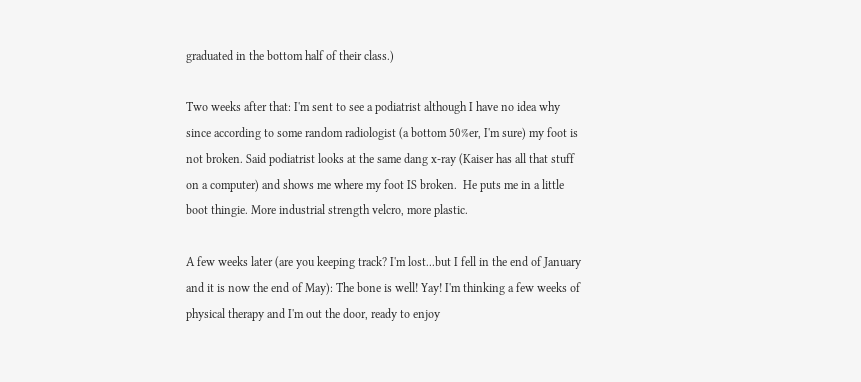graduated in the bottom half of their class.)

Two weeks after that: I'm sent to see a podiatrist although I have no idea why since according to some random radiologist (a bottom 50%er, I'm sure) my foot is not broken. Said podiatrist looks at the same dang x-ray (Kaiser has all that stuff on a computer) and shows me where my foot IS broken.  He puts me in a little boot thingie. More industrial strength velcro, more plastic.

A few weeks later (are you keeping track? I'm lost...but I fell in the end of January and it is now the end of May): The bone is well! Yay! I'm thinking a few weeks of physical therapy and I'm out the door, ready to enjoy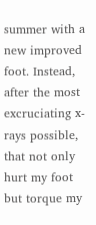summer with a new improved foot. Instead, after the most excruciating x-rays possible, that not only hurt my foot but torque my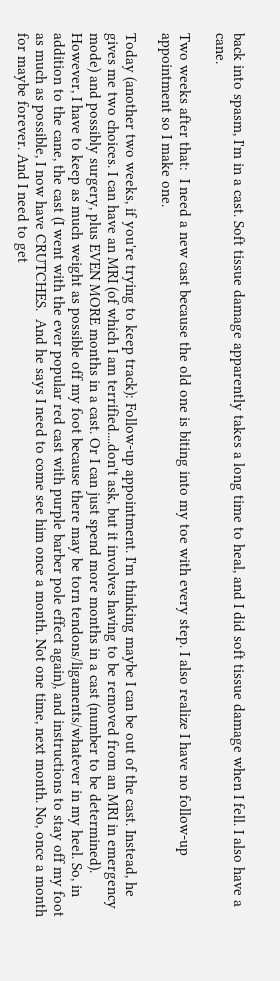back into spasm, I'm in a cast. Soft tissue damage apparently takes a long time to heal, and I did soft tissue damage when I fell. I also have a cane.

Two weeks after that:  I need a new cast because the old one is biting into my toe with every step. I also realize I have no follow-up appointment so I make one.

Today (another two weeks, if you're trying to keep track): Follow-up appointment. I'm thinking maybe I can be out of the cast. Instead, he gives me two choices. I can have an MRI (of which I am terrified....don't ask, but it involves having to be removed from an MRI in emergency mode) and possibly surgery, plus EVEN MORE months in a cast. Or I can just spend more months in a cast (number to be determined). However, I have to keep as much weight as possible off my foot because there may be torn tendons/ligaments/whatever in my heel. So, in addition to the cane, the cast (I went with the ever popular red cast with purple barber pole effect again), and instructions to stay off my foot as much as possible, I now have CRUTCHES.  And he says I need to come see him once a month. Not one time, next month. No, once a month for maybe forever. And I need to get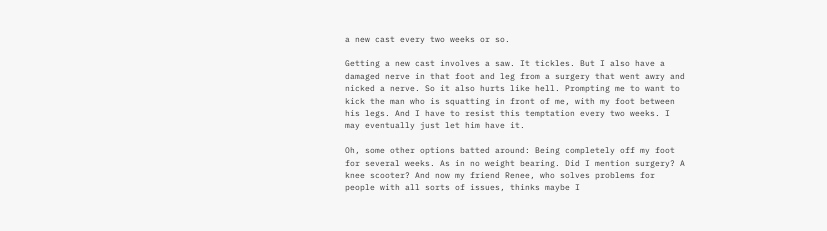a new cast every two weeks or so.

Getting a new cast involves a saw. It tickles. But I also have a damaged nerve in that foot and leg from a surgery that went awry and nicked a nerve. So it also hurts like hell. Prompting me to want to kick the man who is squatting in front of me, with my foot between his legs. And I have to resist this temptation every two weeks. I may eventually just let him have it.

Oh, some other options batted around: Being completely off my foot for several weeks. As in no weight bearing. Did I mention surgery? A knee scooter? And now my friend Renee, who solves problems for people with all sorts of issues, thinks maybe I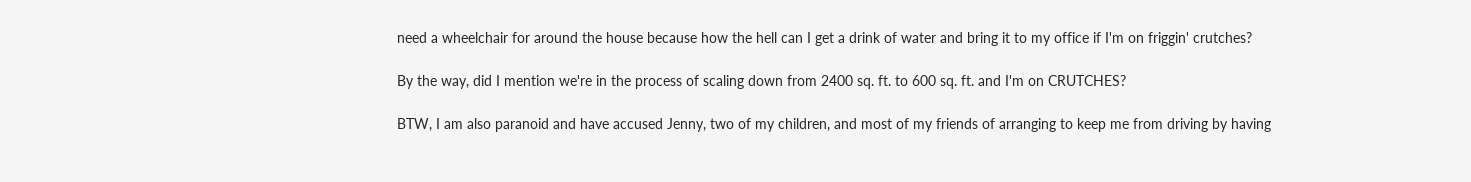need a wheelchair for around the house because how the hell can I get a drink of water and bring it to my office if I'm on friggin' crutches?

By the way, did I mention we're in the process of scaling down from 2400 sq. ft. to 600 sq. ft. and I'm on CRUTCHES?

BTW, I am also paranoid and have accused Jenny, two of my children, and most of my friends of arranging to keep me from driving by having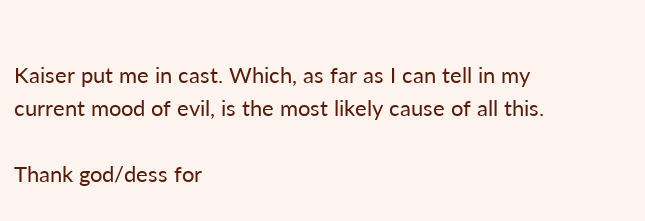Kaiser put me in cast. Which, as far as I can tell in my current mood of evil, is the most likely cause of all this.

Thank god/dess for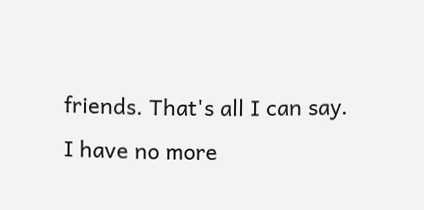friends. That's all I can say. I have no more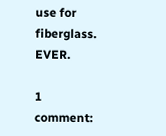use for fiberglass. EVER.

1 comment: